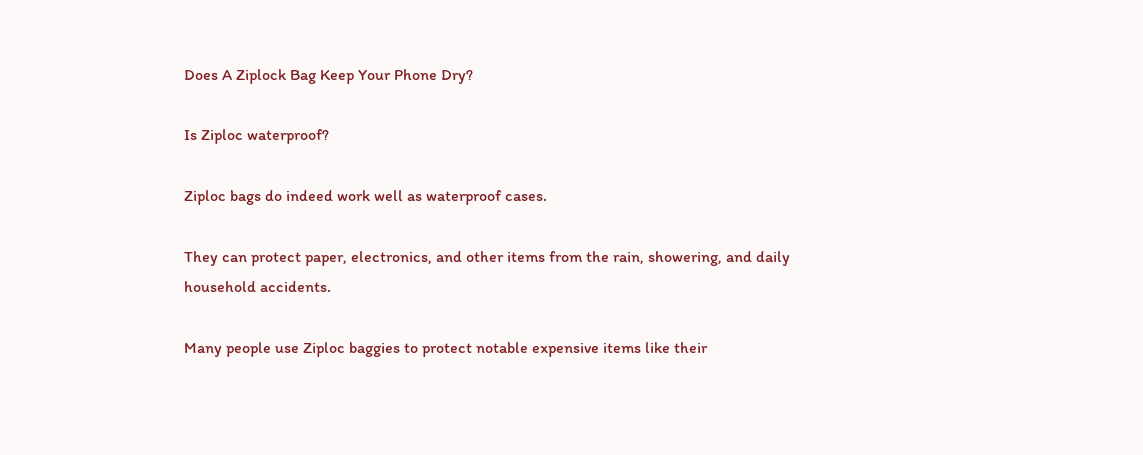Does A Ziplock Bag Keep Your Phone Dry?

Is Ziploc waterproof?

Ziploc bags do indeed work well as waterproof cases.

They can protect paper, electronics, and other items from the rain, showering, and daily household accidents.

Many people use Ziploc baggies to protect notable expensive items like their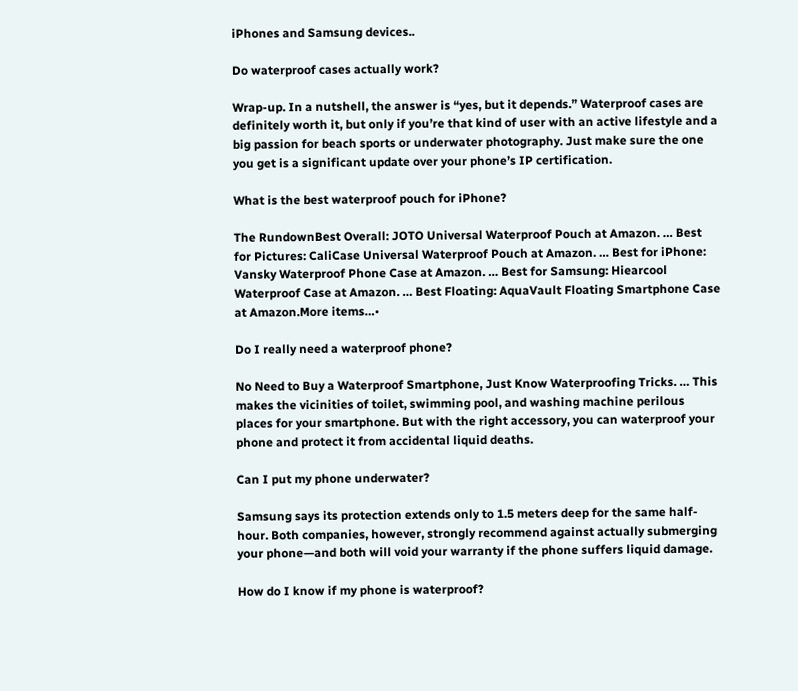iPhones and Samsung devices..

Do waterproof cases actually work?

Wrap-up. In a nutshell, the answer is “yes, but it depends.” Waterproof cases are definitely worth it, but only if you’re that kind of user with an active lifestyle and a big passion for beach sports or underwater photography. Just make sure the one you get is a significant update over your phone’s IP certification.

What is the best waterproof pouch for iPhone?

The RundownBest Overall: JOTO Universal Waterproof Pouch at Amazon. … Best for Pictures: CaliCase Universal Waterproof Pouch at Amazon. … Best for iPhone: Vansky Waterproof Phone Case at Amazon. … Best for Samsung: Hiearcool Waterproof Case at Amazon. … Best Floating: AquaVault Floating Smartphone Case at Amazon.More items…•

Do I really need a waterproof phone?

No Need to Buy a Waterproof Smartphone, Just Know Waterproofing Tricks. … This makes the vicinities of toilet, swimming pool, and washing machine perilous places for your smartphone. But with the right accessory, you can waterproof your phone and protect it from accidental liquid deaths.

Can I put my phone underwater?

Samsung says its protection extends only to 1.5 meters deep for the same half-hour. Both companies, however, strongly recommend against actually submerging your phone—and both will void your warranty if the phone suffers liquid damage.

How do I know if my phone is waterproof?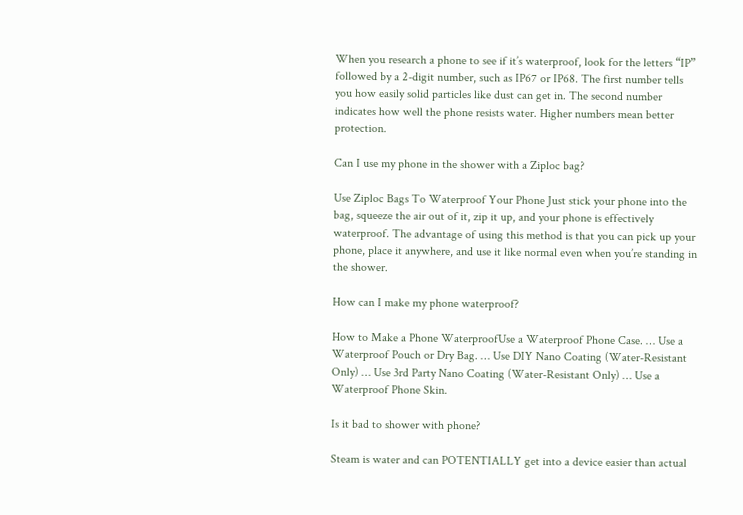When you research a phone to see if it’s waterproof, look for the letters “IP” followed by a 2-digit number, such as IP67 or IP68. The first number tells you how easily solid particles like dust can get in. The second number indicates how well the phone resists water. Higher numbers mean better protection.

Can I use my phone in the shower with a Ziploc bag?

Use Ziploc Bags To Waterproof Your Phone Just stick your phone into the bag, squeeze the air out of it, zip it up, and your phone is effectively waterproof. The advantage of using this method is that you can pick up your phone, place it anywhere, and use it like normal even when you’re standing in the shower.

How can I make my phone waterproof?

How to Make a Phone WaterproofUse a Waterproof Phone Case. … Use a Waterproof Pouch or Dry Bag. … Use DIY Nano Coating (Water-Resistant Only) … Use 3rd Party Nano Coating (Water-Resistant Only) … Use a Waterproof Phone Skin.

Is it bad to shower with phone?

Steam is water and can POTENTIALLY get into a device easier than actual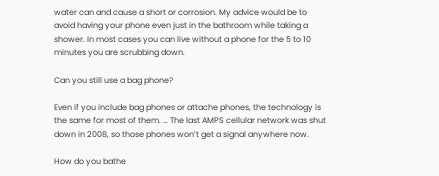water can and cause a short or corrosion. My advice would be to avoid having your phone even just in the bathroom while taking a shower. In most cases you can live without a phone for the 5 to 10 minutes you are scrubbing down.

Can you still use a bag phone?

Even if you include bag phones or attache phones, the technology is the same for most of them. … The last AMPS cellular network was shut down in 2008, so those phones won’t get a signal anywhere now.

How do you bathe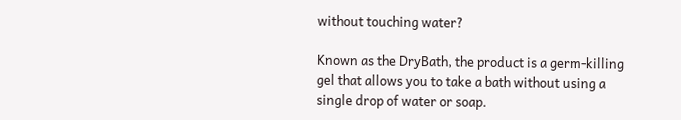without touching water?

Known as the DryBath, the product is a germ-killing gel that allows you to take a bath without using a single drop of water or soap.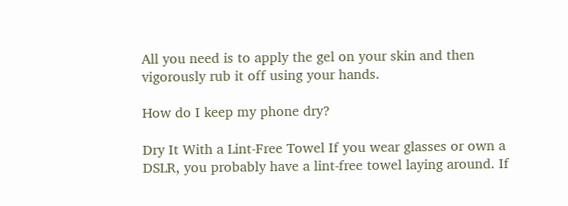All you need is to apply the gel on your skin and then vigorously rub it off using your hands.

How do I keep my phone dry?

Dry It With a Lint-Free Towel If you wear glasses or own a DSLR, you probably have a lint-free towel laying around. If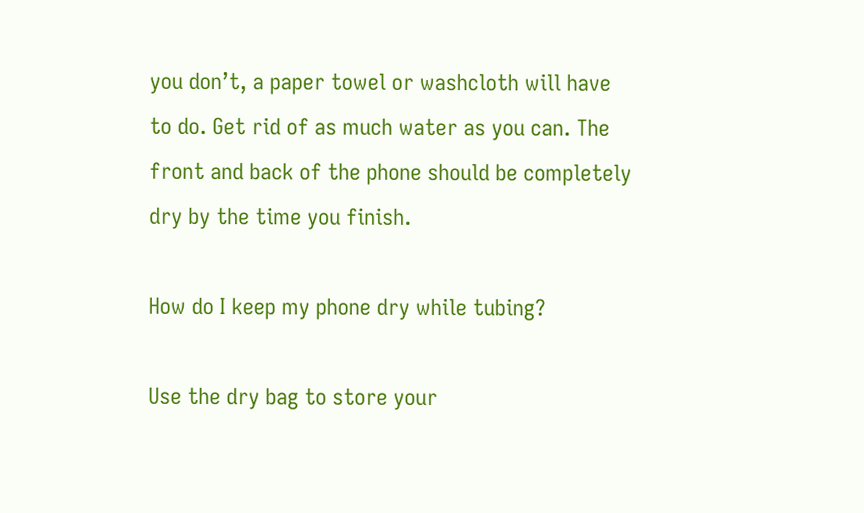you don’t, a paper towel or washcloth will have to do. Get rid of as much water as you can. The front and back of the phone should be completely dry by the time you finish.

How do I keep my phone dry while tubing?

Use the dry bag to store your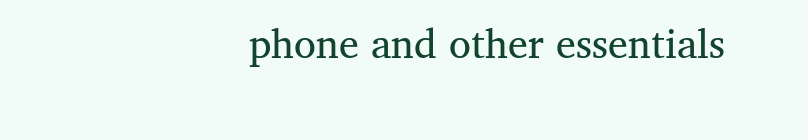phone and other essentials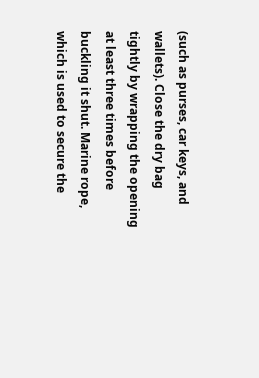(such as purses, car keys, and wallets). Close the dry bag tightly by wrapping the opening at least three times before buckling it shut. Marine rope, which is used to secure the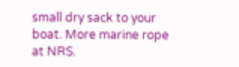small dry sack to your boat. More marine rope at NRS.